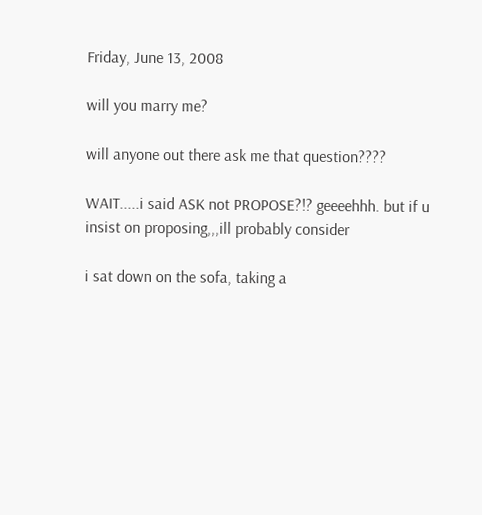Friday, June 13, 2008

will you marry me?

will anyone out there ask me that question????

WAIT.....i said ASK not PROPOSE?!? geeeehhh. but if u insist on proposing,,,ill probably consider

i sat down on the sofa, taking a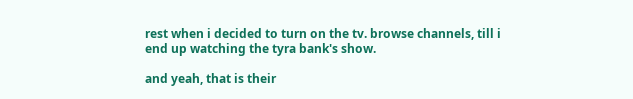rest when i decided to turn on the tv. browse channels, till i end up watching the tyra bank's show.

and yeah, that is their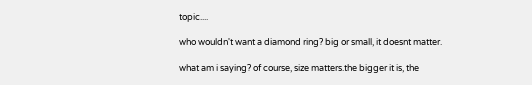topic....

who wouldn't want a diamond ring? big or small, it doesnt matter.

what am i saying? of course, size matters.the bigger it is, the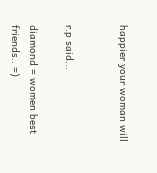happier your woman will


r.p said...

diamond = women best friends.. =)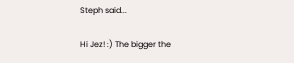Steph said...

Hi Jez! :) The bigger the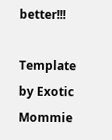better!!!

Template by Exotic Mommie